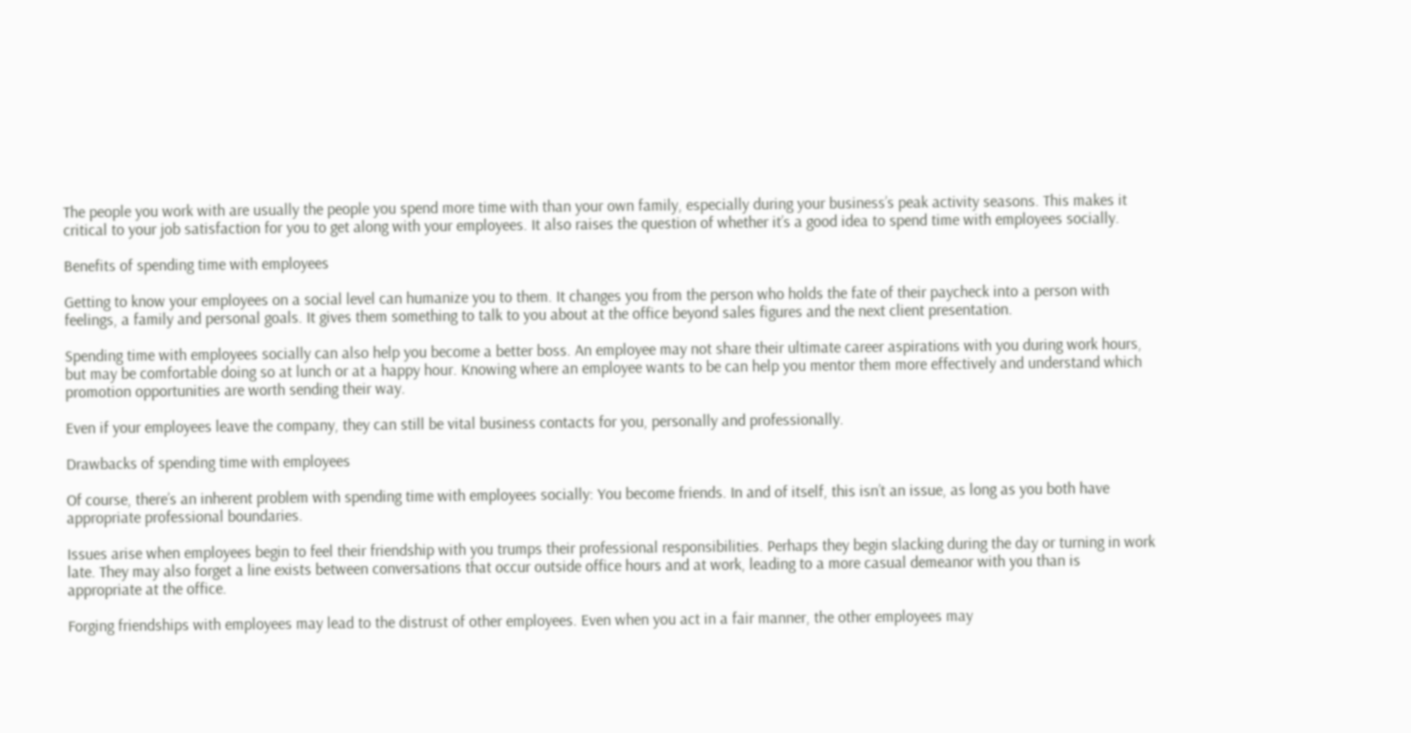The people you work with are usually the people you spend more time with than your own family, especially during your business’s peak activity seasons. This makes it critical to your job satisfaction for you to get along with your employees. It also raises the question of whether it’s a good idea to spend time with employees socially.

Benefits of spending time with employees

Getting to know your employees on a social level can humanize you to them. It changes you from the person who holds the fate of their paycheck into a person with feelings, a family and personal goals. It gives them something to talk to you about at the office beyond sales figures and the next client presentation.

Spending time with employees socially can also help you become a better boss. An employee may not share their ultimate career aspirations with you during work hours, but may be comfortable doing so at lunch or at a happy hour. Knowing where an employee wants to be can help you mentor them more effectively and understand which promotion opportunities are worth sending their way.

Even if your employees leave the company, they can still be vital business contacts for you, personally and professionally.

Drawbacks of spending time with employees

Of course, there’s an inherent problem with spending time with employees socially: You become friends. In and of itself, this isn’t an issue, as long as you both have appropriate professional boundaries.

Issues arise when employees begin to feel their friendship with you trumps their professional responsibilities. Perhaps they begin slacking during the day or turning in work late. They may also forget a line exists between conversations that occur outside office hours and at work, leading to a more casual demeanor with you than is appropriate at the office.

Forging friendships with employees may lead to the distrust of other employees. Even when you act in a fair manner, the other employees may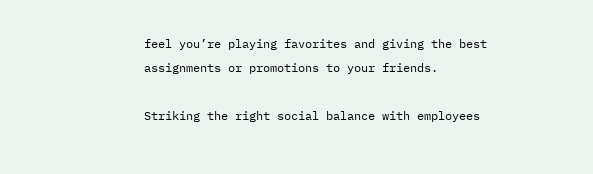feel you’re playing favorites and giving the best assignments or promotions to your friends.

Striking the right social balance with employees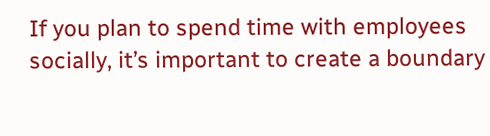If you plan to spend time with employees socially, it’s important to create a boundary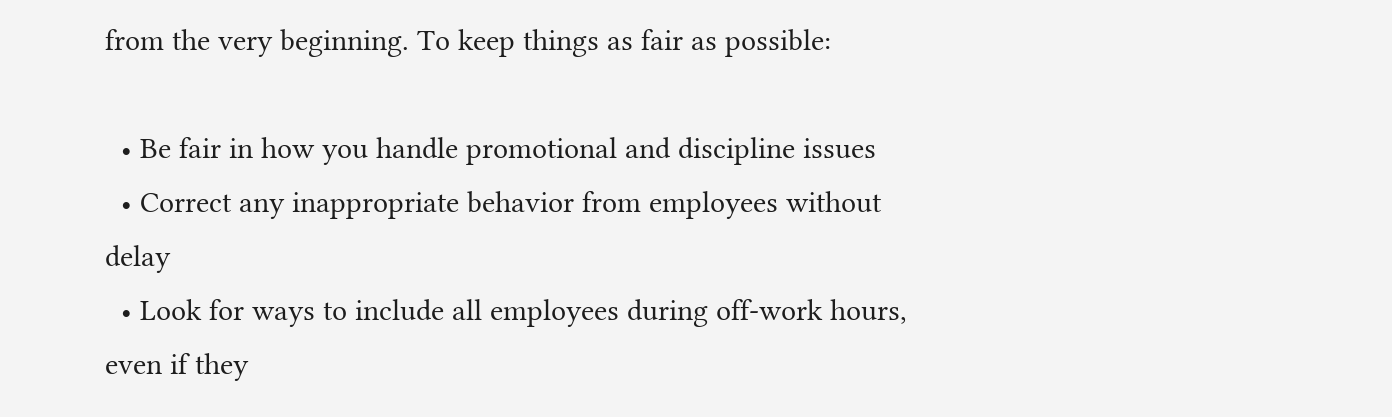from the very beginning. To keep things as fair as possible:

  • Be fair in how you handle promotional and discipline issues
  • Correct any inappropriate behavior from employees without delay
  • Look for ways to include all employees during off-work hours, even if they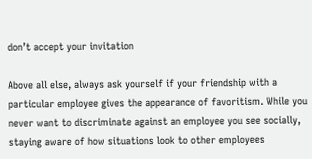don’t accept your invitation

Above all else, always ask yourself if your friendship with a particular employee gives the appearance of favoritism. While you never want to discriminate against an employee you see socially, staying aware of how situations look to other employees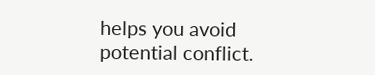helps you avoid potential conflict.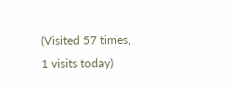(Visited 57 times, 1 visits today)